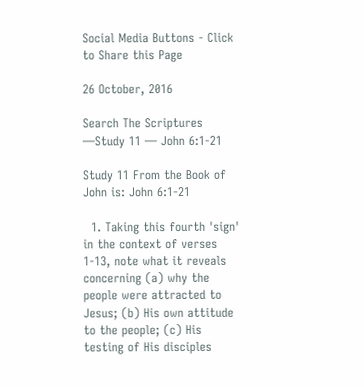Social Media Buttons - Click to Share this Page

26 October, 2016

Search The Scriptures —Study 11 — John 6:1-21

Study 11 From the Book of John is: John 6:1-21

  1. Taking this fourth 'sign' in the context of verses 1-13, note what it reveals concerning (a) why the people were attracted to Jesus; (b) His own attitude to the people; (c) His testing of His disciples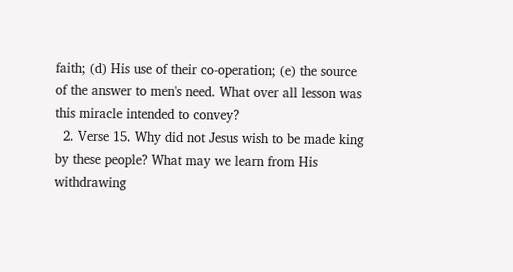faith; (d) His use of their co-operation; (e) the source of the answer to men's need. What over all lesson was this miracle intended to convey?
  2. Verse 15. Why did not Jesus wish to be made king by these people? What may we learn from His withdrawing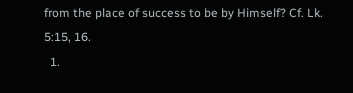from the place of success to be by Himself? Cf. Lk. 5:15, 16.
  1.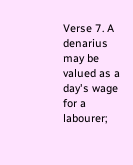Verse 7. A denarius may be valued as a day's wage for a labourer;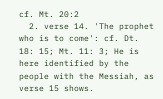cf. Mt. 20:2
  2. verse 14. 'The prophet who is to come': cf. Dt. 18: 15; Mt. 11: 3; He is here identified by the people with the Messiah, as verse 15 shows.